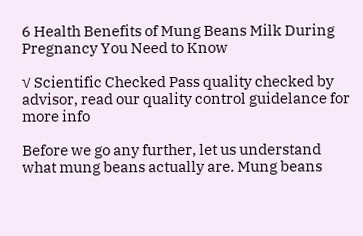6 Health Benefits of Mung Beans Milk During Pregnancy You Need to Know

√ Scientific Checked Pass quality checked by advisor, read our quality control guidelance for more info

Before we go any further, let us understand what mung beans actually are. Mung beans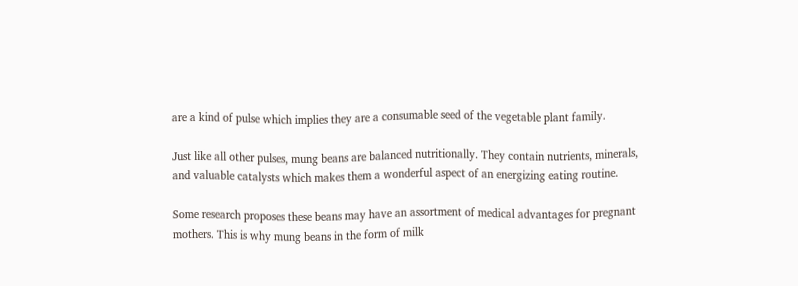are a kind of pulse which implies they are a consumable seed of the vegetable plant family.

Just like all other pulses, mung beans are balanced nutritionally. They contain nutrients, minerals, and valuable catalysts which makes them a wonderful aspect of an energizing eating routine.

Some research proposes these beans may have an assortment of medical advantages for pregnant mothers. This is why mung beans in the form of milk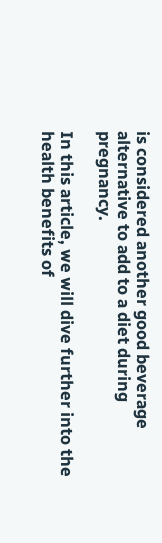is considered another good beverage alternative to add to a diet during pregnancy.

In this article, we will dive further into the health benefits of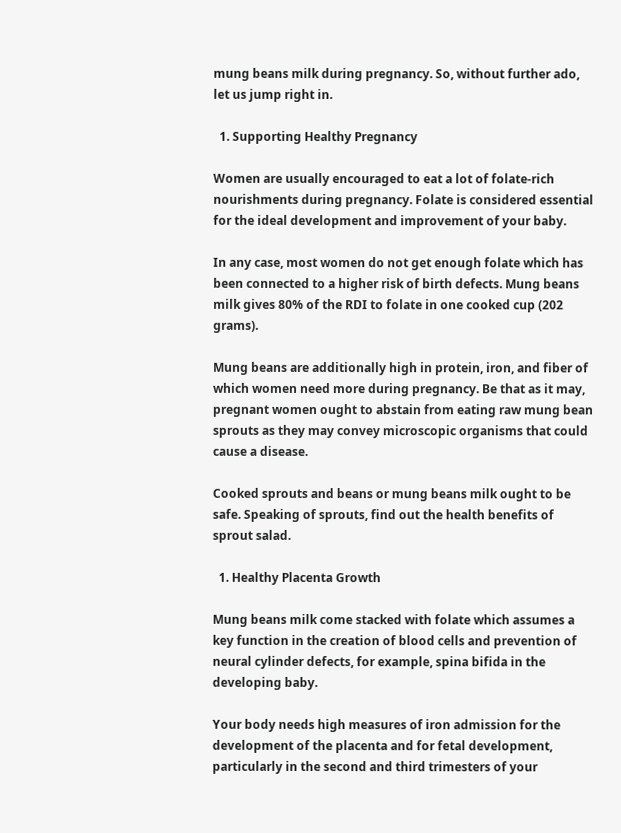mung beans milk during pregnancy. So, without further ado, let us jump right in.

  1. Supporting Healthy Pregnancy

Women are usually encouraged to eat a lot of folate-rich nourishments during pregnancy. Folate is considered essential for the ideal development and improvement of your baby.

In any case, most women do not get enough folate which has been connected to a higher risk of birth defects. Mung beans milk gives 80% of the RDI to folate in one cooked cup (202 grams).

Mung beans are additionally high in protein, iron, and fiber of which women need more during pregnancy. Be that as it may, pregnant women ought to abstain from eating raw mung bean sprouts as they may convey microscopic organisms that could cause a disease.

Cooked sprouts and beans or mung beans milk ought to be safe. Speaking of sprouts, find out the health benefits of sprout salad.

  1. Healthy Placenta Growth

Mung beans milk come stacked with folate which assumes a key function in the creation of blood cells and prevention of neural cylinder defects, for example, spina bifida in the developing baby.

Your body needs high measures of iron admission for the development of the placenta and for fetal development, particularly in the second and third trimesters of your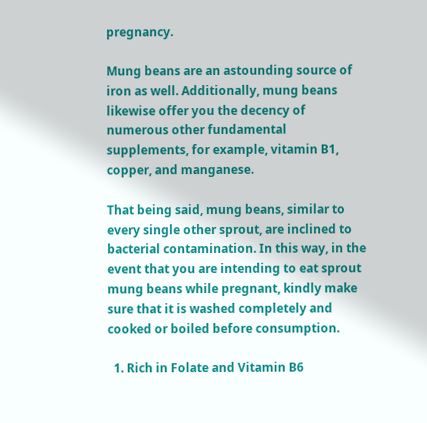pregnancy.

Mung beans are an astounding source of iron as well. Additionally, mung beans likewise offer you the decency of numerous other fundamental supplements, for example, vitamin B1, copper, and manganese.

That being said, mung beans, similar to every single other sprout, are inclined to bacterial contamination. In this way, in the event that you are intending to eat sprout mung beans while pregnant, kindly make sure that it is washed completely and cooked or boiled before consumption.

  1. Rich in Folate and Vitamin B6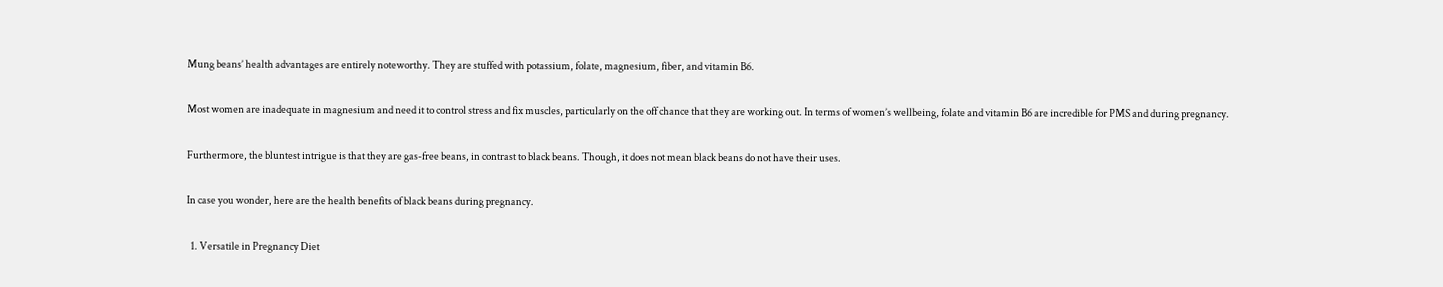Mung beans’ health advantages are entirely noteworthy. They are stuffed with potassium, folate, magnesium, fiber, and vitamin B6.

Most women are inadequate in magnesium and need it to control stress and fix muscles, particularly on the off chance that they are working out. In terms of women’s wellbeing, folate and vitamin B6 are incredible for PMS and during pregnancy.

Furthermore, the bluntest intrigue is that they are gas-free beans, in contrast to black beans. Though, it does not mean black beans do not have their uses.

In case you wonder, here are the health benefits of black beans during pregnancy.

  1. Versatile in Pregnancy Diet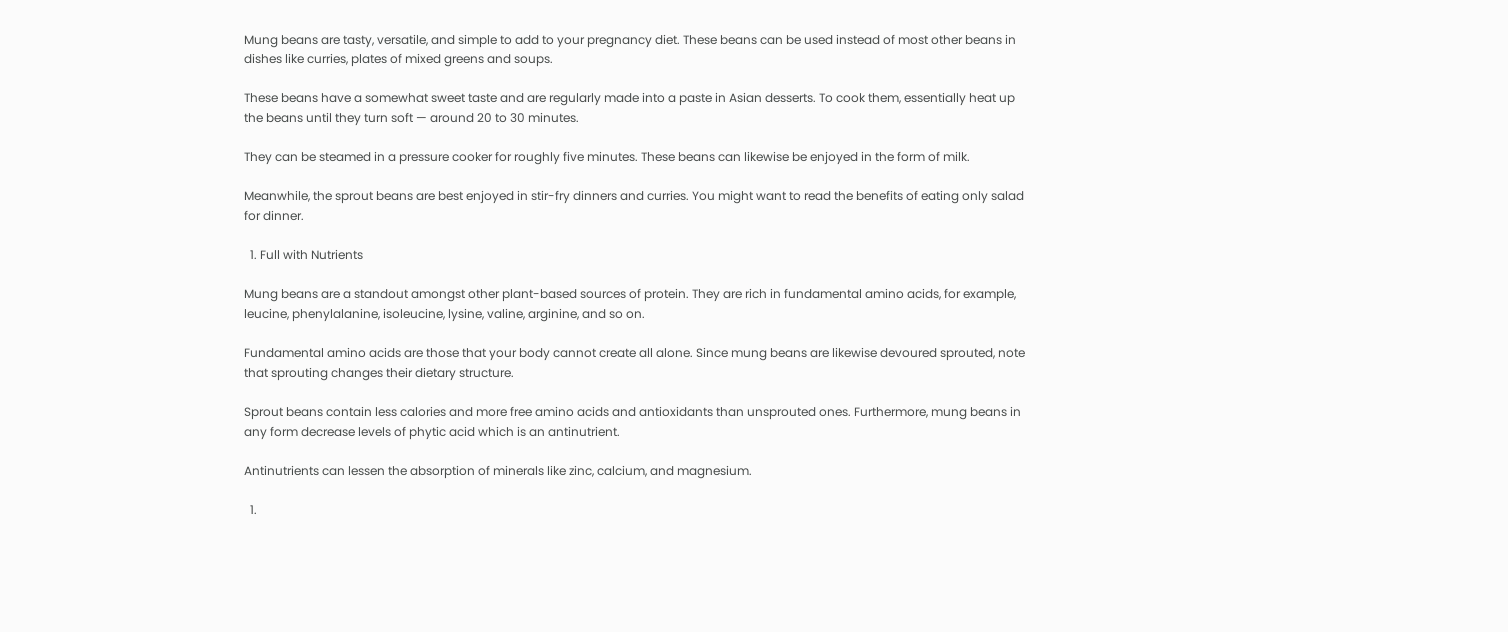Mung beans are tasty, versatile, and simple to add to your pregnancy diet. These beans can be used instead of most other beans in dishes like curries, plates of mixed greens and soups.

These beans have a somewhat sweet taste and are regularly made into a paste in Asian desserts. To cook them, essentially heat up the beans until they turn soft — around 20 to 30 minutes.

They can be steamed in a pressure cooker for roughly five minutes. These beans can likewise be enjoyed in the form of milk.

Meanwhile, the sprout beans are best enjoyed in stir-fry dinners and curries. You might want to read the benefits of eating only salad for dinner.

  1. Full with Nutrients

Mung beans are a standout amongst other plant-based sources of protein. They are rich in fundamental amino acids, for example, leucine, phenylalanine, isoleucine, lysine, valine, arginine, and so on.

Fundamental amino acids are those that your body cannot create all alone. Since mung beans are likewise devoured sprouted, note that sprouting changes their dietary structure.

Sprout beans contain less calories and more free amino acids and antioxidants than unsprouted ones. Furthermore, mung beans in any form decrease levels of phytic acid which is an antinutrient.

Antinutrients can lessen the absorption of minerals like zinc, calcium, and magnesium.

  1.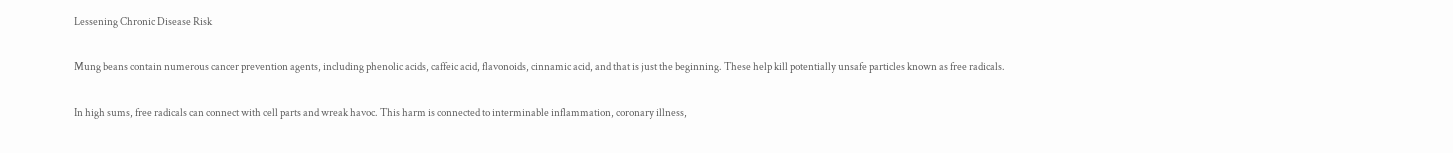Lessening Chronic Disease Risk

Mung beans contain numerous cancer prevention agents, including phenolic acids, caffeic acid, flavonoids, cinnamic acid, and that is just the beginning. These help kill potentially unsafe particles known as free radicals.

In high sums, free radicals can connect with cell parts and wreak havoc. This harm is connected to interminable inflammation, coronary illness,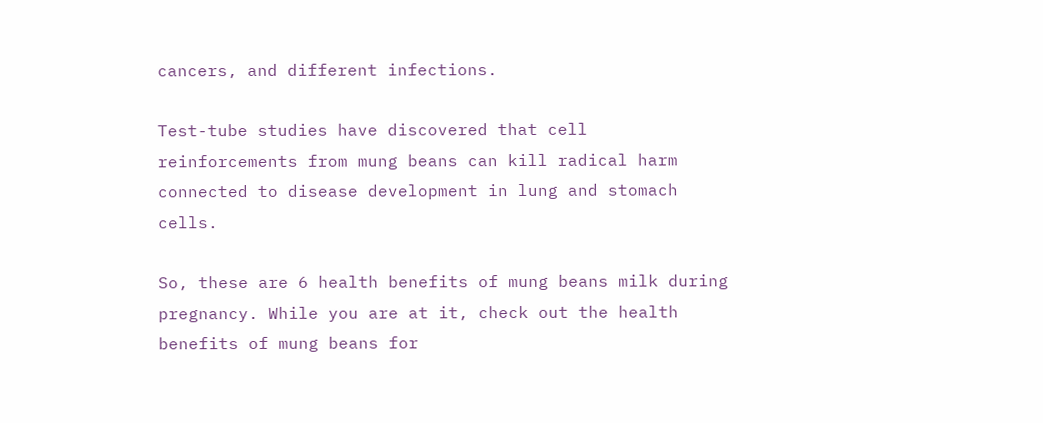cancers, and different infections.

Test-tube studies have discovered that cell reinforcements from mung beans can kill radical harm connected to disease development in lung and stomach cells.

So, these are 6 health benefits of mung beans milk during pregnancy. While you are at it, check out the health benefits of mung beans for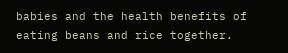babies and the health benefits of eating beans and rice together.